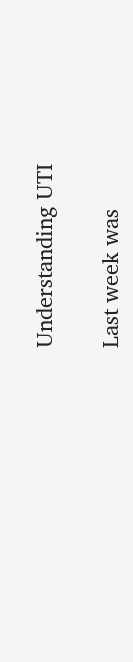Understanding UTI

Last week was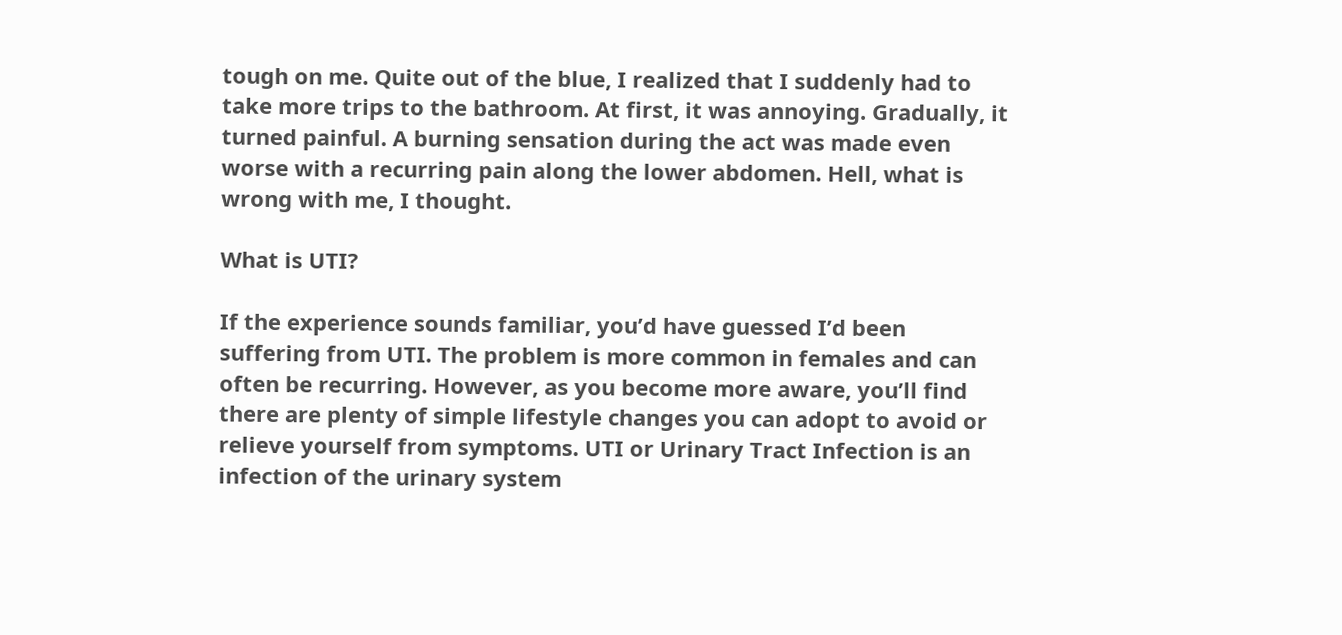tough on me. Quite out of the blue, I realized that I suddenly had to take more trips to the bathroom. At first, it was annoying. Gradually, it turned painful. A burning sensation during the act was made even worse with a recurring pain along the lower abdomen. Hell, what is wrong with me, I thought.

What is UTI?

If the experience sounds familiar, you’d have guessed I’d been suffering from UTI. The problem is more common in females and can often be recurring. However, as you become more aware, you’ll find there are plenty of simple lifestyle changes you can adopt to avoid or relieve yourself from symptoms. UTI or Urinary Tract Infection is an infection of the urinary system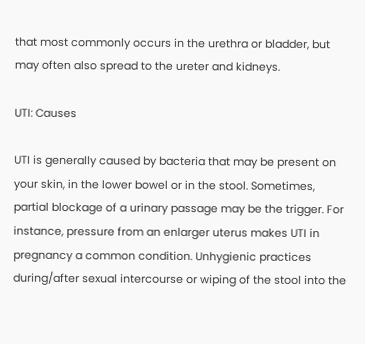that most commonly occurs in the urethra or bladder, but may often also spread to the ureter and kidneys.

UTI: Causes

UTI is generally caused by bacteria that may be present on your skin, in the lower bowel or in the stool. Sometimes, partial blockage of a urinary passage may be the trigger. For instance, pressure from an enlarger uterus makes UTI in pregnancy a common condition. Unhygienic practices during/after sexual intercourse or wiping of the stool into the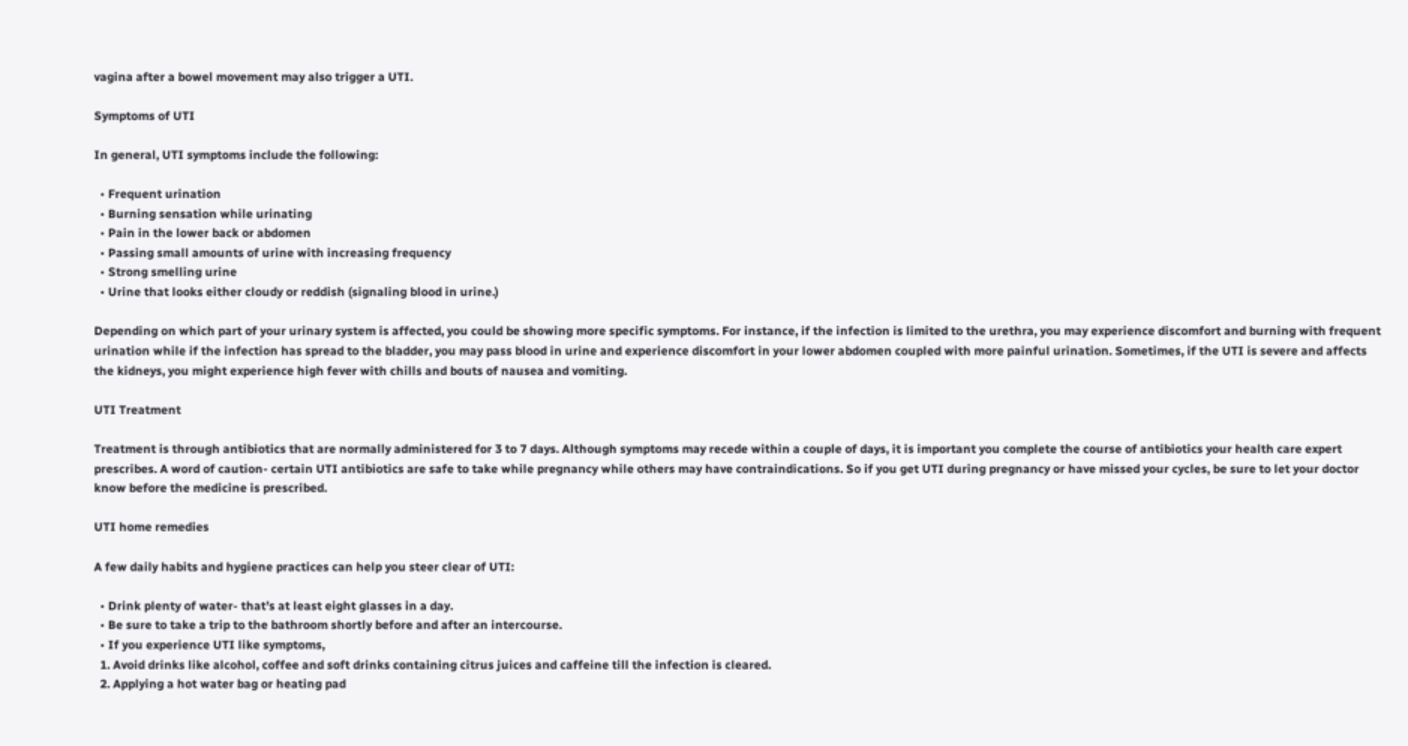vagina after a bowel movement may also trigger a UTI.

Symptoms of UTI

In general, UTI symptoms include the following:

  • Frequent urination
  • Burning sensation while urinating
  • Pain in the lower back or abdomen
  • Passing small amounts of urine with increasing frequency
  • Strong smelling urine
  • Urine that looks either cloudy or reddish (signaling blood in urine.)

Depending on which part of your urinary system is affected, you could be showing more specific symptoms. For instance, if the infection is limited to the urethra, you may experience discomfort and burning with frequent urination while if the infection has spread to the bladder, you may pass blood in urine and experience discomfort in your lower abdomen coupled with more painful urination. Sometimes, if the UTI is severe and affects the kidneys, you might experience high fever with chills and bouts of nausea and vomiting.

UTI Treatment

Treatment is through antibiotics that are normally administered for 3 to 7 days. Although symptoms may recede within a couple of days, it is important you complete the course of antibiotics your health care expert prescribes. A word of caution- certain UTI antibiotics are safe to take while pregnancy while others may have contraindications. So if you get UTI during pregnancy or have missed your cycles, be sure to let your doctor know before the medicine is prescribed.

UTI home remedies

A few daily habits and hygiene practices can help you steer clear of UTI:

  • Drink plenty of water- that’s at least eight glasses in a day.
  • Be sure to take a trip to the bathroom shortly before and after an intercourse.
  • If you experience UTI like symptoms,
  1. Avoid drinks like alcohol, coffee and soft drinks containing citrus juices and caffeine till the infection is cleared.
  2. Applying a hot water bag or heating pad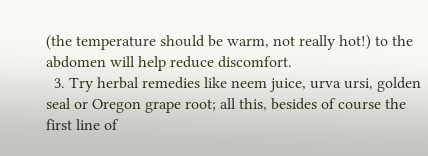(the temperature should be warm, not really hot!) to the abdomen will help reduce discomfort.
  3. Try herbal remedies like neem juice, urva ursi, golden seal or Oregon grape root; all this, besides of course the first line of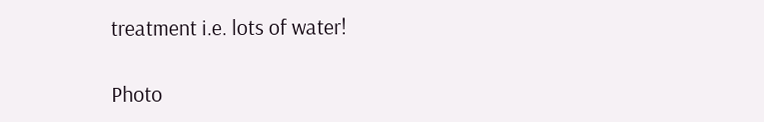treatment i.e. lots of water!

Photo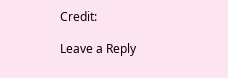Credit:

Leave a Reply